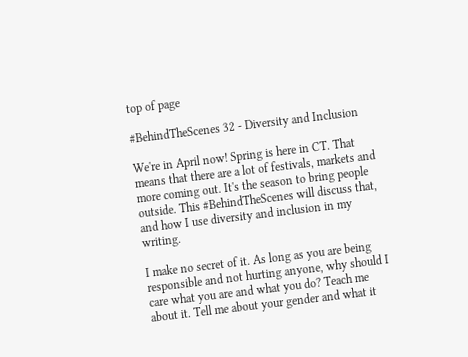top of page

#BehindTheScenes 32 - Diversity and Inclusion

We're in April now! Spring is here in CT. That means that there are a lot of festivals, markets and more coming out. It's the season to bring people outside. This #BehindTheScenes will discuss that, and how I use diversity and inclusion in my writing.

I make no secret of it. As long as you are being responsible and not hurting anyone, why should I care what you are and what you do? Teach me about it. Tell me about your gender and what it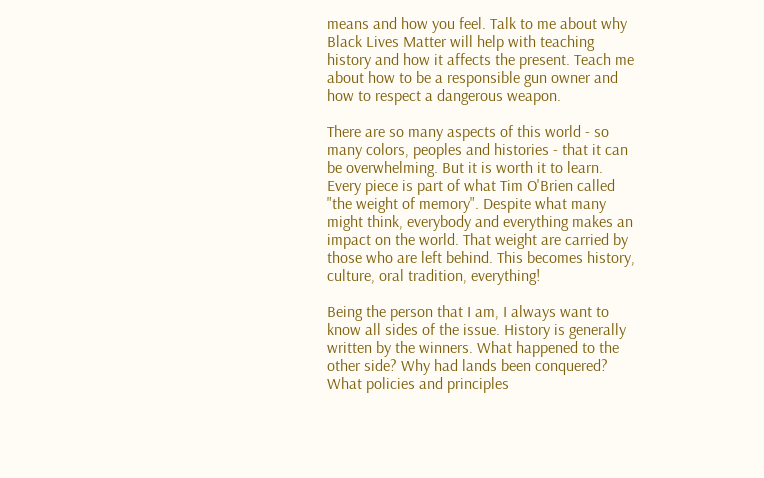means and how you feel. Talk to me about why Black Lives Matter will help with teaching history and how it affects the present. Teach me about how to be a responsible gun owner and how to respect a dangerous weapon.

There are so many aspects of this world - so many colors, peoples and histories - that it can be overwhelming. But it is worth it to learn. Every piece is part of what Tim O'Brien called "the weight of memory". Despite what many might think, everybody and everything makes an impact on the world. That weight are carried by those who are left behind. This becomes history, culture, oral tradition, everything!

Being the person that I am, I always want to know all sides of the issue. History is generally written by the winners. What happened to the other side? Why had lands been conquered? What policies and principles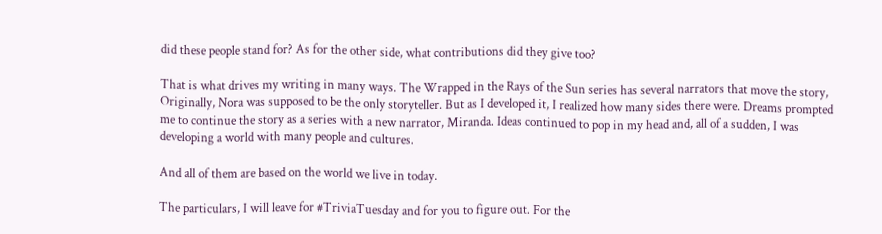did these people stand for? As for the other side, what contributions did they give too?

That is what drives my writing in many ways. The Wrapped in the Rays of the Sun series has several narrators that move the story, Originally, Nora was supposed to be the only storyteller. But as I developed it, I realized how many sides there were. Dreams prompted me to continue the story as a series with a new narrator, Miranda. Ideas continued to pop in my head and, all of a sudden, I was developing a world with many people and cultures.

And all of them are based on the world we live in today.

The particulars, I will leave for #TriviaTuesday and for you to figure out. For the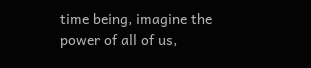time being, imagine the power of all of us,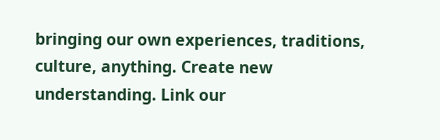bringing our own experiences, traditions, culture, anything. Create new understanding. Link our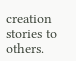creation stories to others.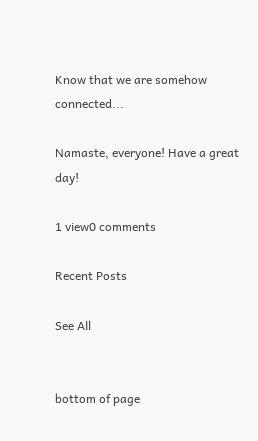Know that we are somehow connected...

Namaste, everyone! Have a great day!

1 view0 comments

Recent Posts

See All


bottom of page